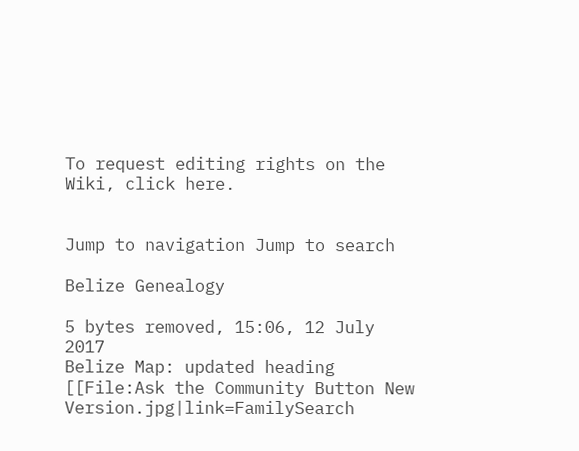To request editing rights on the Wiki, click here.


Jump to navigation Jump to search

Belize Genealogy

5 bytes removed, 15:06, 12 July 2017
Belize Map: updated heading
[[File:Ask the Community Button New Version.jpg|link=FamilySearch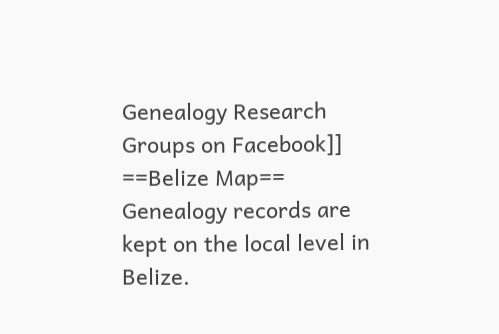Genealogy Research Groups on Facebook]]
==Belize Map==
Genealogy records are kept on the local level in Belize.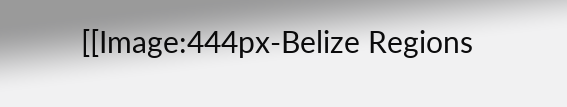[[Image:444px-Belize Regions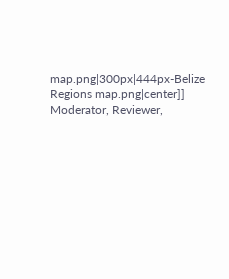map.png|300px|444px-Belize Regions map.png|center]]
Moderator, Reviewer,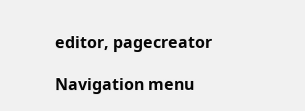editor, pagecreator

Navigation menu